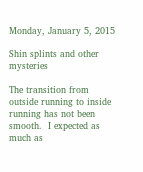Monday, January 5, 2015

Shin splints and other mysteries

The transition from outside running to inside running has not been smooth.  I expected as much as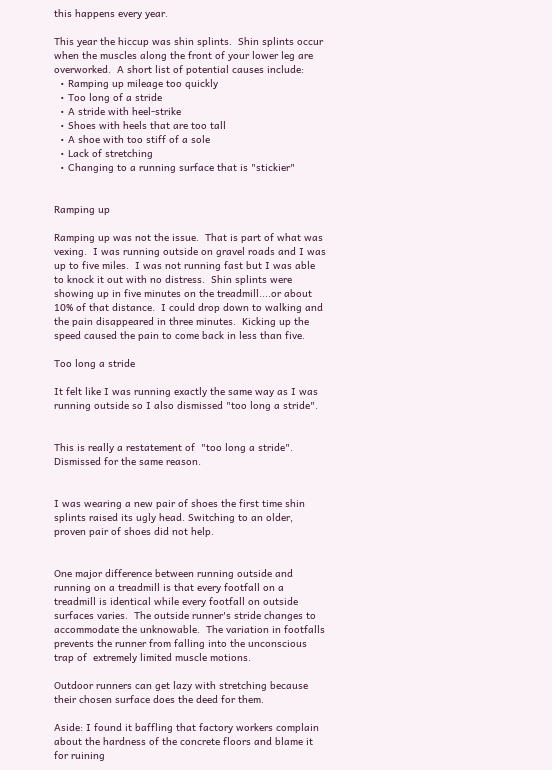this happens every year.

This year the hiccup was shin splints.  Shin splints occur when the muscles along the front of your lower leg are overworked.  A short list of potential causes include:
  • Ramping up mileage too quickly
  • Too long of a stride
  • A stride with heel-strike
  • Shoes with heels that are too tall
  • A shoe with too stiff of a sole
  • Lack of stretching
  • Changing to a running surface that is "stickier"


Ramping up

Ramping up was not the issue.  That is part of what was vexing.  I was running outside on gravel roads and I was up to five miles.  I was not running fast but I was able to knock it out with no distress.  Shin splints were showing up in five minutes on the treadmill....or about 10% of that distance.  I could drop down to walking and the pain disappeared in three minutes.  Kicking up the speed caused the pain to come back in less than five.

Too long a stride

It felt like I was running exactly the same way as I was running outside so I also dismissed "too long a stride".


This is really a restatement of  "too long a stride".  Dismissed for the same reason.


I was wearing a new pair of shoes the first time shin splints raised its ugly head. Switching to an older, proven pair of shoes did not help.


One major difference between running outside and running on a treadmill is that every footfall on a treadmill is identical while every footfall on outside surfaces varies.  The outside runner's stride changes to accommodate the unknowable.  The variation in footfalls prevents the runner from falling into the unconscious trap of  extremely limited muscle motions.

Outdoor runners can get lazy with stretching because their chosen surface does the deed for them.

Aside: I found it baffling that factory workers complain about the hardness of the concrete floors and blame it for ruining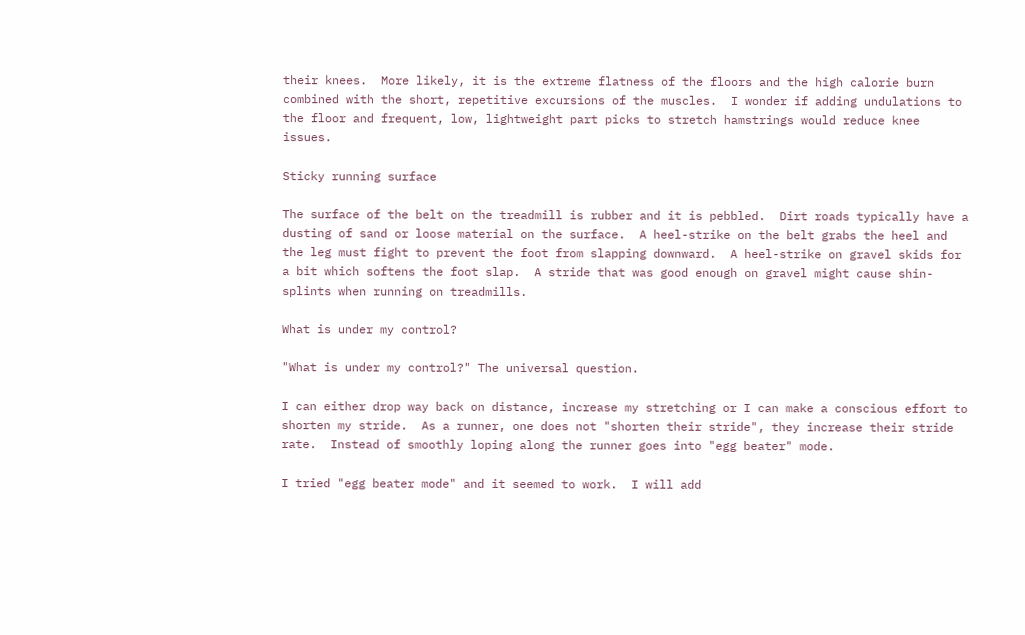their knees.  More likely, it is the extreme flatness of the floors and the high calorie burn combined with the short, repetitive excursions of the muscles.  I wonder if adding undulations to the floor and frequent, low, lightweight part picks to stretch hamstrings would reduce knee issues.

Sticky running surface

The surface of the belt on the treadmill is rubber and it is pebbled.  Dirt roads typically have a dusting of sand or loose material on the surface.  A heel-strike on the belt grabs the heel and the leg must fight to prevent the foot from slapping downward.  A heel-strike on gravel skids for a bit which softens the foot slap.  A stride that was good enough on gravel might cause shin-splints when running on treadmills.

What is under my control?

"What is under my control?" The universal question.

I can either drop way back on distance, increase my stretching or I can make a conscious effort to shorten my stride.  As a runner, one does not "shorten their stride", they increase their stride rate.  Instead of smoothly loping along the runner goes into "egg beater" mode.

I tried "egg beater mode" and it seemed to work.  I will add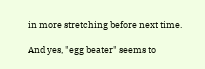in more stretching before next time.

And yes, "egg beater" seems to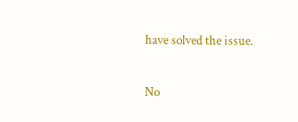have solved the issue.

No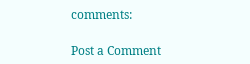comments:

Post a Comment